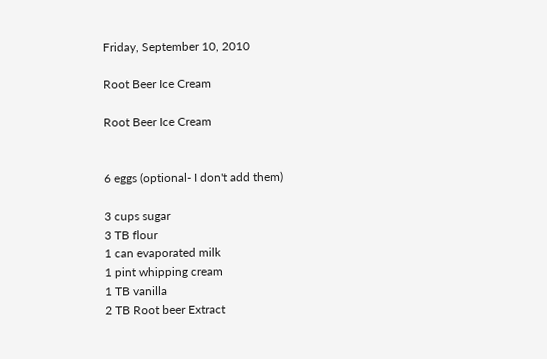Friday, September 10, 2010

Root Beer Ice Cream

Root Beer Ice Cream


6 eggs (optional- I don't add them)

3 cups sugar
3 TB flour
1 can evaporated milk
1 pint whipping cream
1 TB vanilla
2 TB Root beer Extract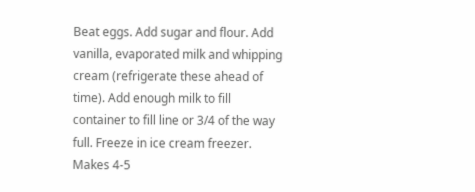Beat eggs. Add sugar and flour. Add vanilla, evaporated milk and whipping cream (refrigerate these ahead of time). Add enough milk to fill container to fill line or 3/4 of the way full. Freeze in ice cream freezer. Makes 4-5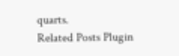quarts.
Related Posts Plugin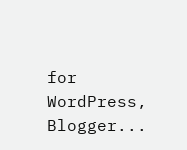for WordPress, Blogger...